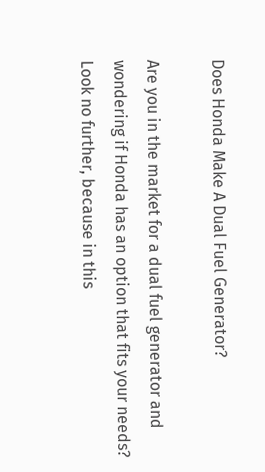Does Honda Make A Dual Fuel Generator?

Are you in the market for a dual fuel generator and wondering if Honda has an option that fits your needs? Look no further, because in this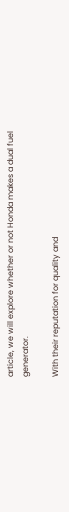article, we will explore whether or not Honda makes a dual fuel generator.

With their reputation for quality and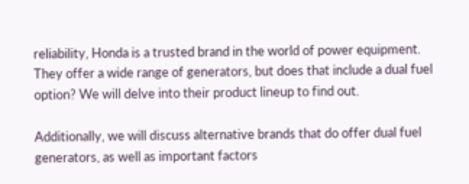reliability, Honda is a trusted brand in the world of power equipment. They offer a wide range of generators, but does that include a dual fuel option? We will delve into their product lineup to find out.

Additionally, we will discuss alternative brands that do offer dual fuel generators, as well as important factors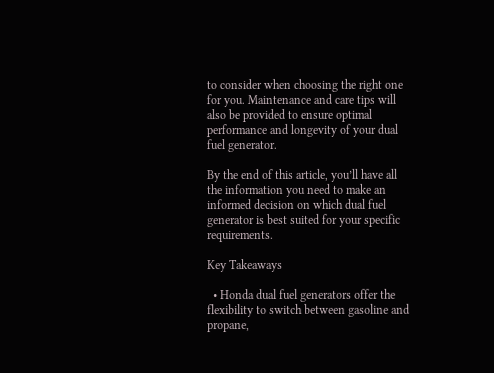to consider when choosing the right one for you. Maintenance and care tips will also be provided to ensure optimal performance and longevity of your dual fuel generator.

By the end of this article, you’ll have all the information you need to make an informed decision on which dual fuel generator is best suited for your specific requirements.

Key Takeaways

  • Honda dual fuel generators offer the flexibility to switch between gasoline and propane,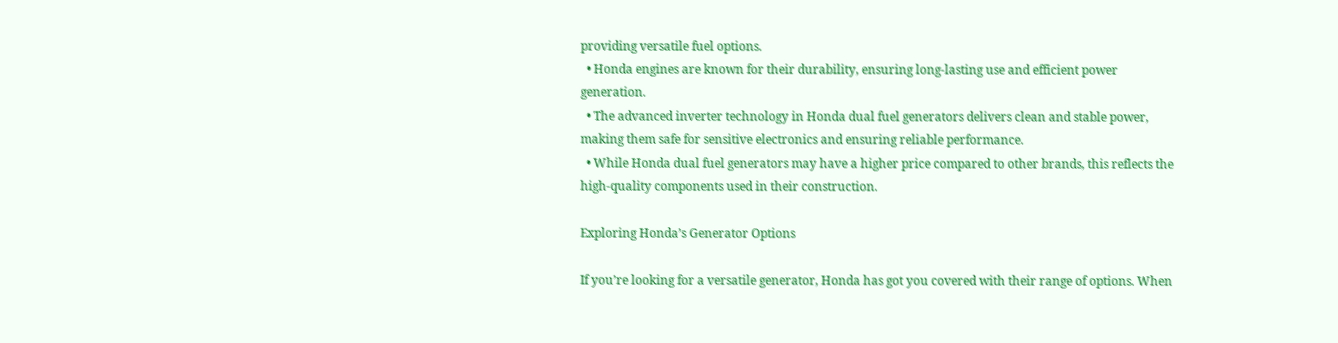providing versatile fuel options.
  • Honda engines are known for their durability, ensuring long-lasting use and efficient power generation.
  • The advanced inverter technology in Honda dual fuel generators delivers clean and stable power, making them safe for sensitive electronics and ensuring reliable performance.
  • While Honda dual fuel generators may have a higher price compared to other brands, this reflects the high-quality components used in their construction.

Exploring Honda’s Generator Options

If you’re looking for a versatile generator, Honda has got you covered with their range of options. When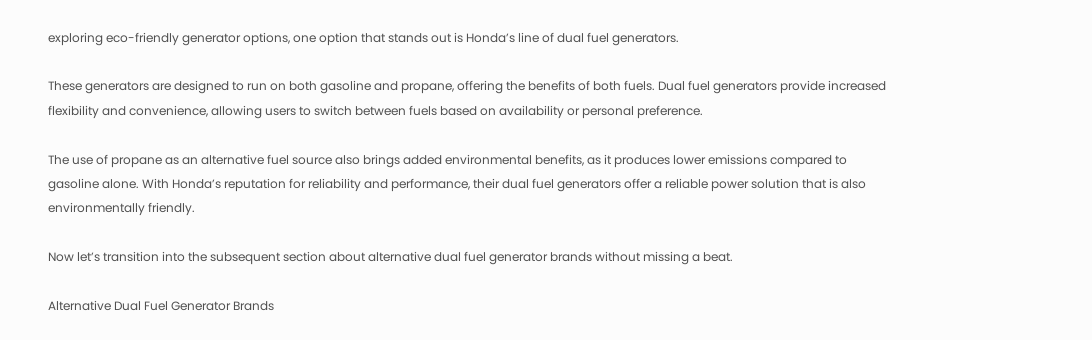exploring eco-friendly generator options, one option that stands out is Honda’s line of dual fuel generators.

These generators are designed to run on both gasoline and propane, offering the benefits of both fuels. Dual fuel generators provide increased flexibility and convenience, allowing users to switch between fuels based on availability or personal preference.

The use of propane as an alternative fuel source also brings added environmental benefits, as it produces lower emissions compared to gasoline alone. With Honda’s reputation for reliability and performance, their dual fuel generators offer a reliable power solution that is also environmentally friendly.

Now let’s transition into the subsequent section about alternative dual fuel generator brands without missing a beat.

Alternative Dual Fuel Generator Brands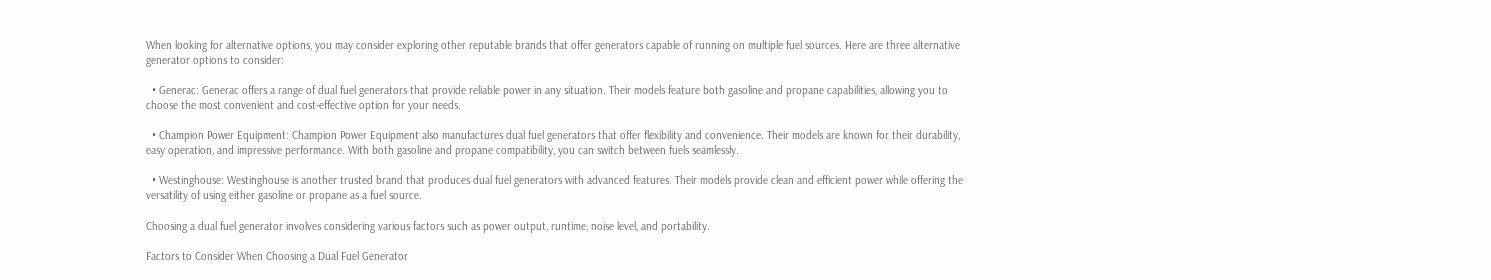When looking for alternative options, you may consider exploring other reputable brands that offer generators capable of running on multiple fuel sources. Here are three alternative generator options to consider:

  • Generac: Generac offers a range of dual fuel generators that provide reliable power in any situation. Their models feature both gasoline and propane capabilities, allowing you to choose the most convenient and cost-effective option for your needs.

  • Champion Power Equipment: Champion Power Equipment also manufactures dual fuel generators that offer flexibility and convenience. Their models are known for their durability, easy operation, and impressive performance. With both gasoline and propane compatibility, you can switch between fuels seamlessly.

  • Westinghouse: Westinghouse is another trusted brand that produces dual fuel generators with advanced features. Their models provide clean and efficient power while offering the versatility of using either gasoline or propane as a fuel source.

Choosing a dual fuel generator involves considering various factors such as power output, runtime, noise level, and portability.

Factors to Consider When Choosing a Dual Fuel Generator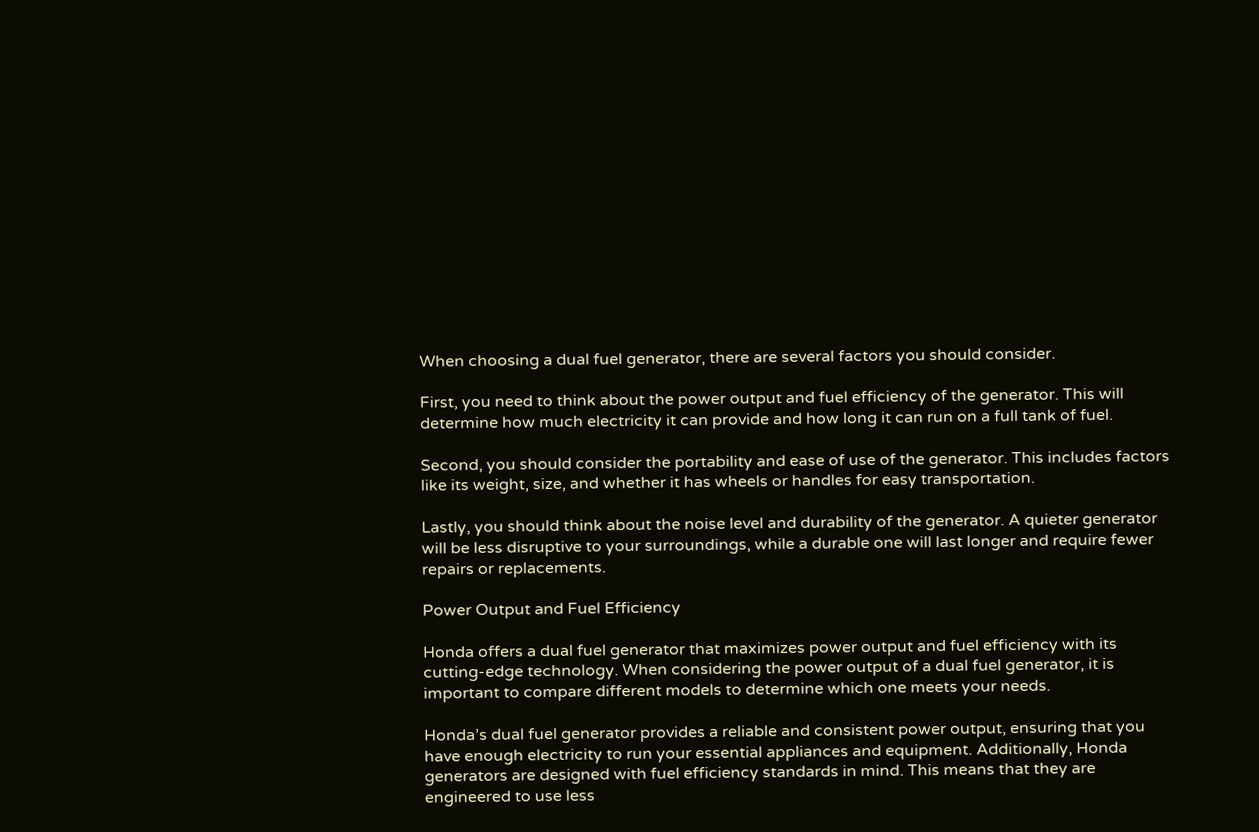When choosing a dual fuel generator, there are several factors you should consider.

First, you need to think about the power output and fuel efficiency of the generator. This will determine how much electricity it can provide and how long it can run on a full tank of fuel.

Second, you should consider the portability and ease of use of the generator. This includes factors like its weight, size, and whether it has wheels or handles for easy transportation.

Lastly, you should think about the noise level and durability of the generator. A quieter generator will be less disruptive to your surroundings, while a durable one will last longer and require fewer repairs or replacements.

Power Output and Fuel Efficiency

Honda offers a dual fuel generator that maximizes power output and fuel efficiency with its cutting-edge technology. When considering the power output of a dual fuel generator, it is important to compare different models to determine which one meets your needs.

Honda’s dual fuel generator provides a reliable and consistent power output, ensuring that you have enough electricity to run your essential appliances and equipment. Additionally, Honda generators are designed with fuel efficiency standards in mind. This means that they are engineered to use less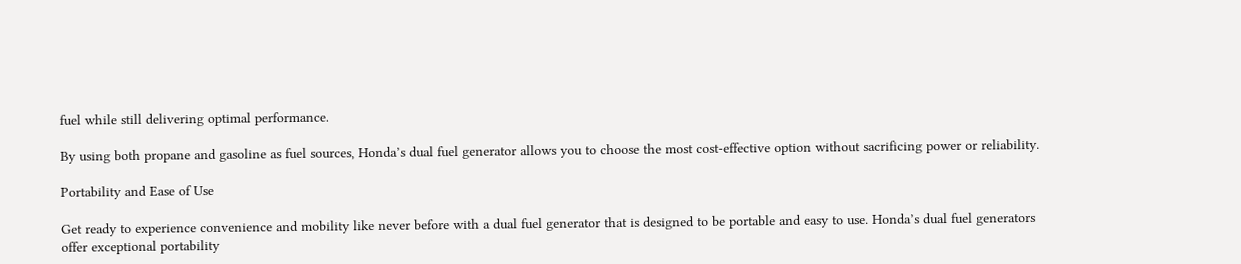fuel while still delivering optimal performance.

By using both propane and gasoline as fuel sources, Honda’s dual fuel generator allows you to choose the most cost-effective option without sacrificing power or reliability.

Portability and Ease of Use

Get ready to experience convenience and mobility like never before with a dual fuel generator that is designed to be portable and easy to use. Honda’s dual fuel generators offer exceptional portability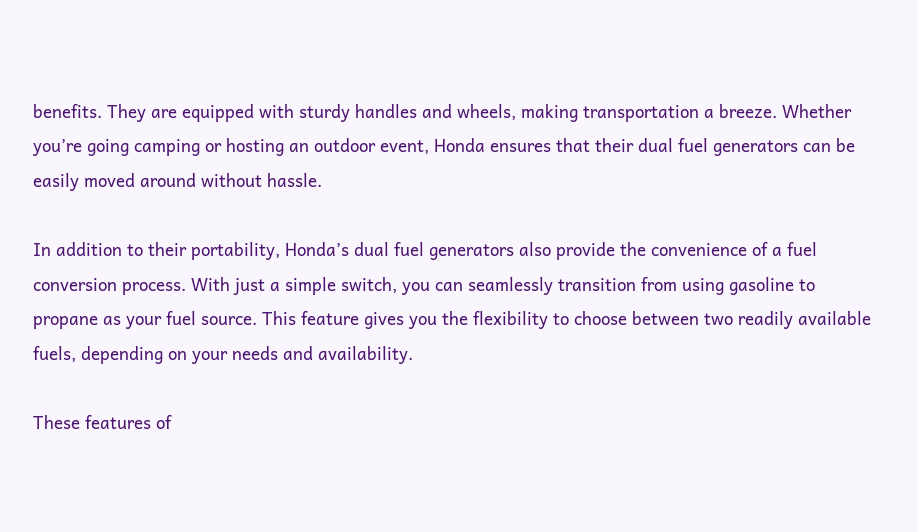benefits. They are equipped with sturdy handles and wheels, making transportation a breeze. Whether you’re going camping or hosting an outdoor event, Honda ensures that their dual fuel generators can be easily moved around without hassle.

In addition to their portability, Honda’s dual fuel generators also provide the convenience of a fuel conversion process. With just a simple switch, you can seamlessly transition from using gasoline to propane as your fuel source. This feature gives you the flexibility to choose between two readily available fuels, depending on your needs and availability.

These features of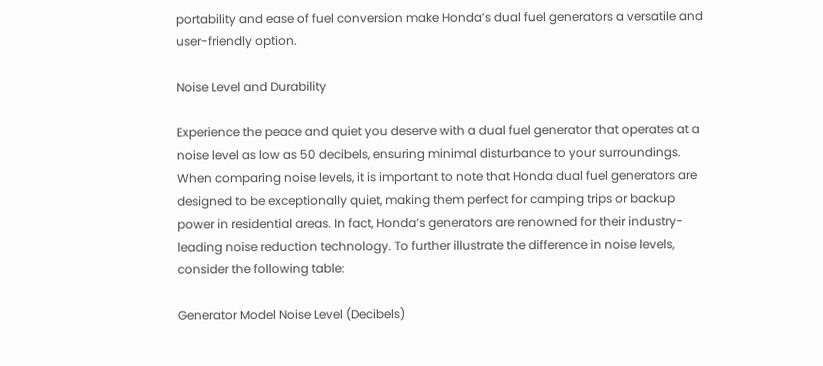portability and ease of fuel conversion make Honda’s dual fuel generators a versatile and user-friendly option.

Noise Level and Durability

Experience the peace and quiet you deserve with a dual fuel generator that operates at a noise level as low as 50 decibels, ensuring minimal disturbance to your surroundings. When comparing noise levels, it is important to note that Honda dual fuel generators are designed to be exceptionally quiet, making them perfect for camping trips or backup power in residential areas. In fact, Honda’s generators are renowned for their industry-leading noise reduction technology. To further illustrate the difference in noise levels, consider the following table:

Generator Model Noise Level (Decibels)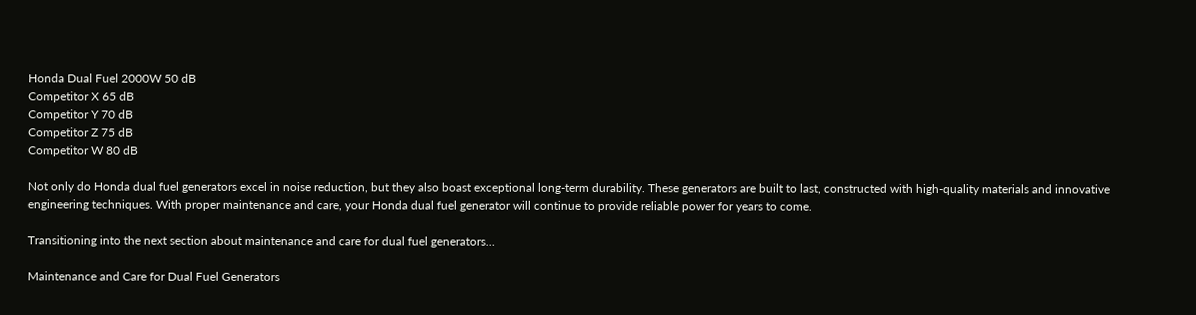Honda Dual Fuel 2000W 50 dB
Competitor X 65 dB
Competitor Y 70 dB
Competitor Z 75 dB
Competitor W 80 dB

Not only do Honda dual fuel generators excel in noise reduction, but they also boast exceptional long-term durability. These generators are built to last, constructed with high-quality materials and innovative engineering techniques. With proper maintenance and care, your Honda dual fuel generator will continue to provide reliable power for years to come.

Transitioning into the next section about maintenance and care for dual fuel generators…

Maintenance and Care for Dual Fuel Generators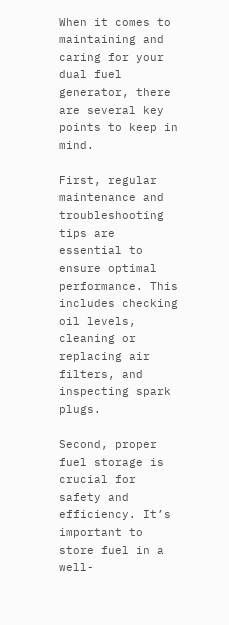When it comes to maintaining and caring for your dual fuel generator, there are several key points to keep in mind.

First, regular maintenance and troubleshooting tips are essential to ensure optimal performance. This includes checking oil levels, cleaning or replacing air filters, and inspecting spark plugs.

Second, proper fuel storage is crucial for safety and efficiency. It’s important to store fuel in a well-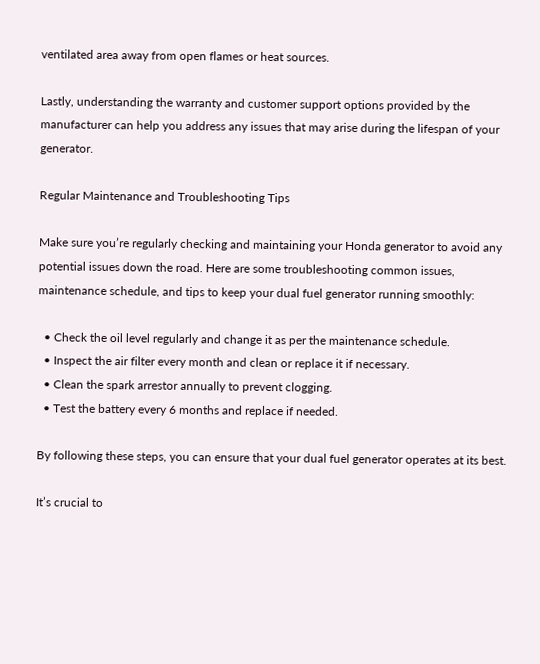ventilated area away from open flames or heat sources.

Lastly, understanding the warranty and customer support options provided by the manufacturer can help you address any issues that may arise during the lifespan of your generator.

Regular Maintenance and Troubleshooting Tips

Make sure you’re regularly checking and maintaining your Honda generator to avoid any potential issues down the road. Here are some troubleshooting common issues, maintenance schedule, and tips to keep your dual fuel generator running smoothly:

  • Check the oil level regularly and change it as per the maintenance schedule.
  • Inspect the air filter every month and clean or replace it if necessary.
  • Clean the spark arrestor annually to prevent clogging.
  • Test the battery every 6 months and replace if needed.

By following these steps, you can ensure that your dual fuel generator operates at its best.

It’s crucial to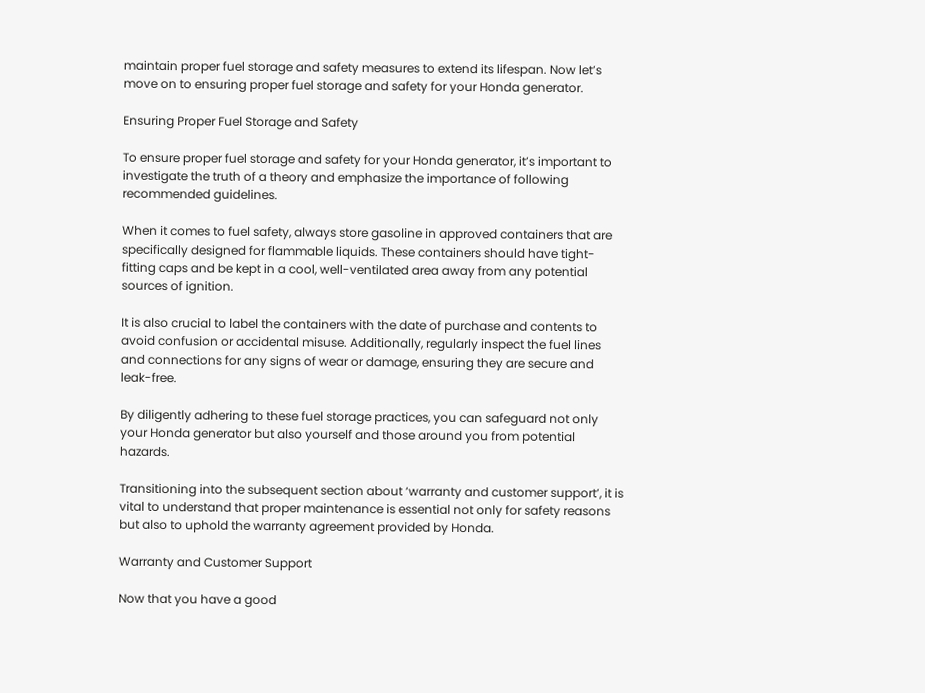maintain proper fuel storage and safety measures to extend its lifespan. Now let’s move on to ensuring proper fuel storage and safety for your Honda generator.

Ensuring Proper Fuel Storage and Safety

To ensure proper fuel storage and safety for your Honda generator, it’s important to investigate the truth of a theory and emphasize the importance of following recommended guidelines.

When it comes to fuel safety, always store gasoline in approved containers that are specifically designed for flammable liquids. These containers should have tight-fitting caps and be kept in a cool, well-ventilated area away from any potential sources of ignition.

It is also crucial to label the containers with the date of purchase and contents to avoid confusion or accidental misuse. Additionally, regularly inspect the fuel lines and connections for any signs of wear or damage, ensuring they are secure and leak-free.

By diligently adhering to these fuel storage practices, you can safeguard not only your Honda generator but also yourself and those around you from potential hazards.

Transitioning into the subsequent section about ‘warranty and customer support’, it is vital to understand that proper maintenance is essential not only for safety reasons but also to uphold the warranty agreement provided by Honda.

Warranty and Customer Support

Now that you have a good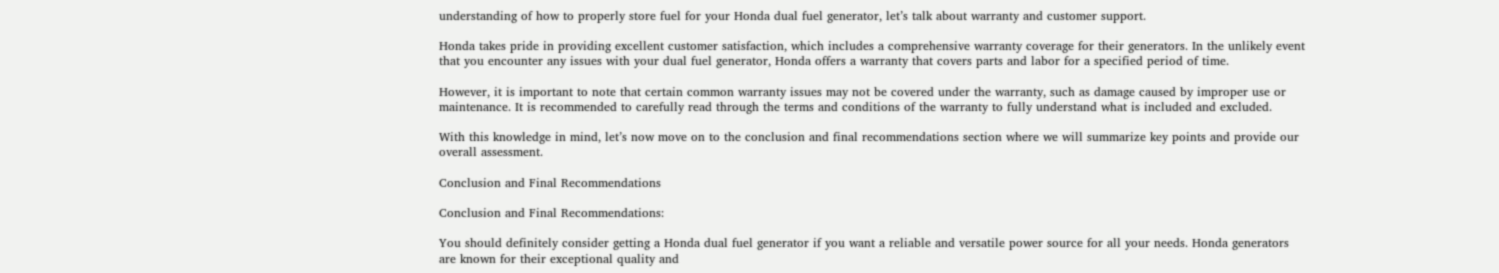understanding of how to properly store fuel for your Honda dual fuel generator, let’s talk about warranty and customer support.

Honda takes pride in providing excellent customer satisfaction, which includes a comprehensive warranty coverage for their generators. In the unlikely event that you encounter any issues with your dual fuel generator, Honda offers a warranty that covers parts and labor for a specified period of time.

However, it is important to note that certain common warranty issues may not be covered under the warranty, such as damage caused by improper use or maintenance. It is recommended to carefully read through the terms and conditions of the warranty to fully understand what is included and excluded.

With this knowledge in mind, let’s now move on to the conclusion and final recommendations section where we will summarize key points and provide our overall assessment.

Conclusion and Final Recommendations

Conclusion and Final Recommendations:

You should definitely consider getting a Honda dual fuel generator if you want a reliable and versatile power source for all your needs. Honda generators are known for their exceptional quality and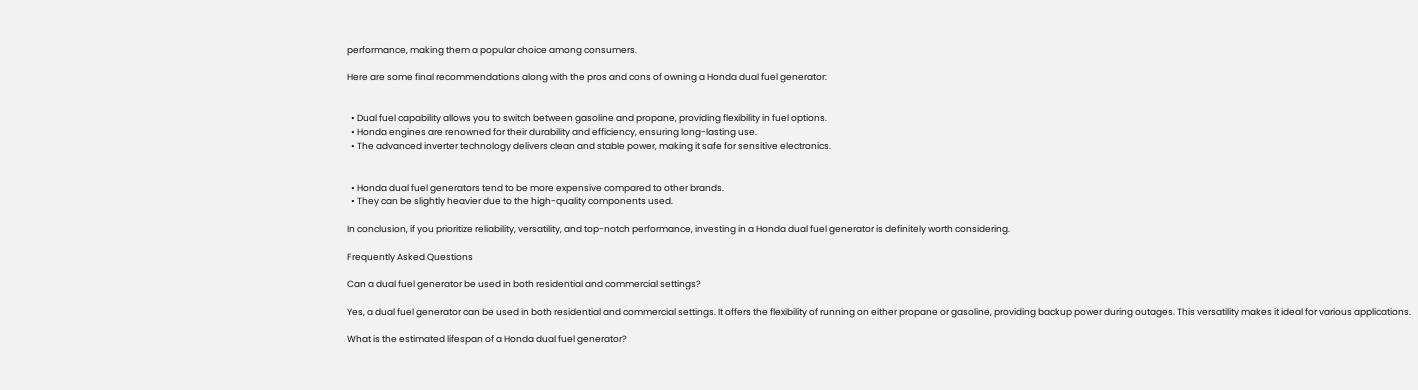performance, making them a popular choice among consumers.

Here are some final recommendations along with the pros and cons of owning a Honda dual fuel generator:


  • Dual fuel capability allows you to switch between gasoline and propane, providing flexibility in fuel options.
  • Honda engines are renowned for their durability and efficiency, ensuring long-lasting use.
  • The advanced inverter technology delivers clean and stable power, making it safe for sensitive electronics.


  • Honda dual fuel generators tend to be more expensive compared to other brands.
  • They can be slightly heavier due to the high-quality components used.

In conclusion, if you prioritize reliability, versatility, and top-notch performance, investing in a Honda dual fuel generator is definitely worth considering.

Frequently Asked Questions

Can a dual fuel generator be used in both residential and commercial settings?

Yes, a dual fuel generator can be used in both residential and commercial settings. It offers the flexibility of running on either propane or gasoline, providing backup power during outages. This versatility makes it ideal for various applications.

What is the estimated lifespan of a Honda dual fuel generator?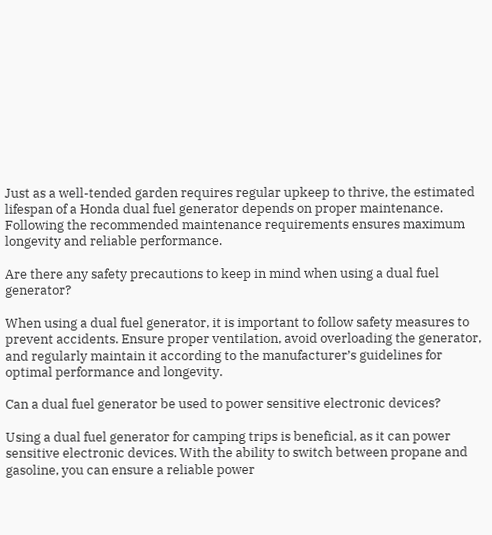Just as a well-tended garden requires regular upkeep to thrive, the estimated lifespan of a Honda dual fuel generator depends on proper maintenance. Following the recommended maintenance requirements ensures maximum longevity and reliable performance.

Are there any safety precautions to keep in mind when using a dual fuel generator?

When using a dual fuel generator, it is important to follow safety measures to prevent accidents. Ensure proper ventilation, avoid overloading the generator, and regularly maintain it according to the manufacturer’s guidelines for optimal performance and longevity.

Can a dual fuel generator be used to power sensitive electronic devices?

Using a dual fuel generator for camping trips is beneficial, as it can power sensitive electronic devices. With the ability to switch between propane and gasoline, you can ensure a reliable power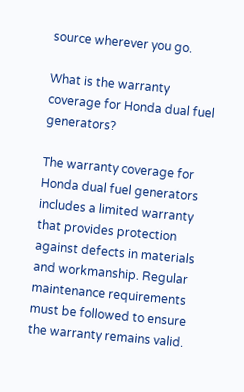source wherever you go.

What is the warranty coverage for Honda dual fuel generators?

The warranty coverage for Honda dual fuel generators includes a limited warranty that provides protection against defects in materials and workmanship. Regular maintenance requirements must be followed to ensure the warranty remains valid.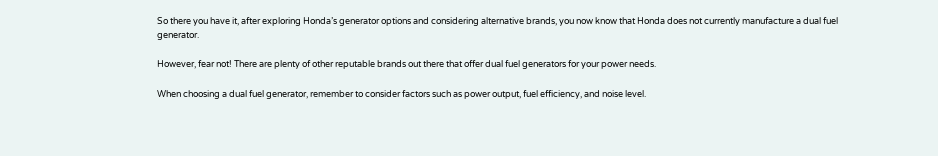So there you have it, after exploring Honda’s generator options and considering alternative brands, you now know that Honda does not currently manufacture a dual fuel generator.

However, fear not! There are plenty of other reputable brands out there that offer dual fuel generators for your power needs.

When choosing a dual fuel generator, remember to consider factors such as power output, fuel efficiency, and noise level.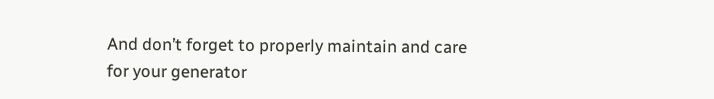And don’t forget to properly maintain and care for your generator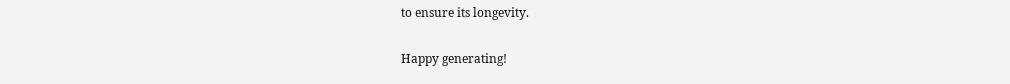to ensure its longevity.

Happy generating!